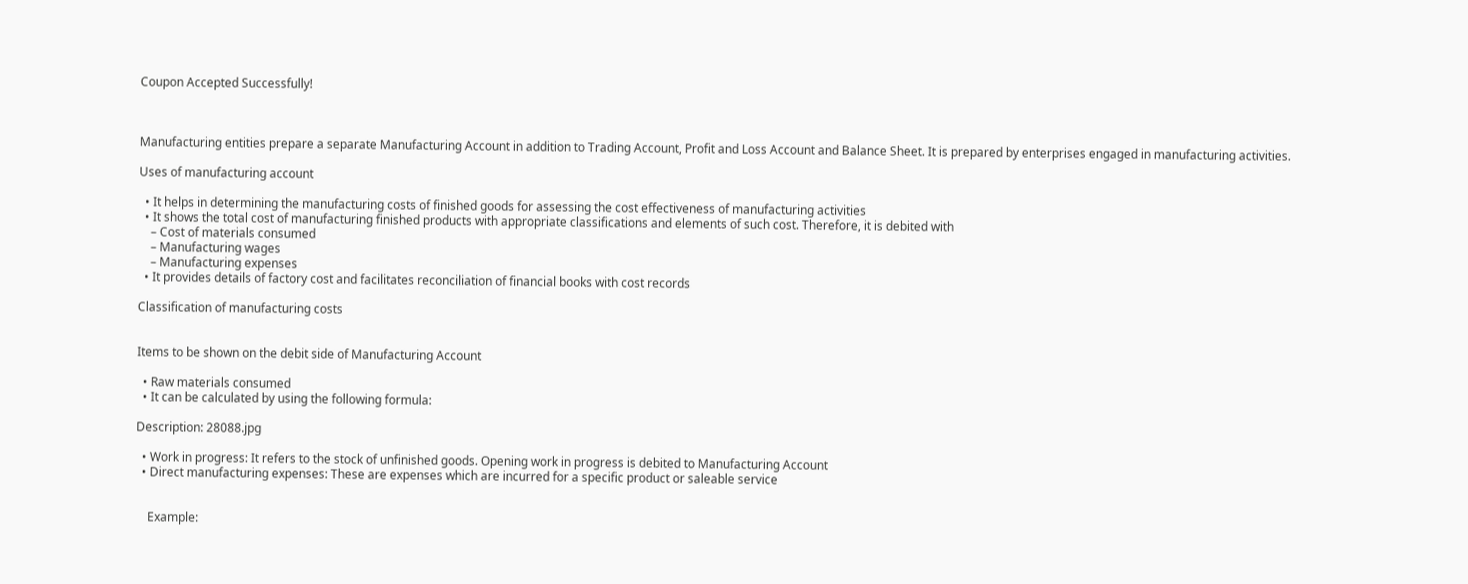Coupon Accepted Successfully!



Manufacturing entities prepare a separate Manufacturing Account in addition to Trading Account, Profit and Loss Account and Balance Sheet. It is prepared by enterprises engaged in manufacturing activities.

Uses of manufacturing account

  • It helps in determining the manufacturing costs of finished goods for assessing the cost effectiveness of manufacturing activities
  • It shows the total cost of manufacturing finished products with appropriate classifications and elements of such cost. Therefore, it is debited with
    – Cost of materials consumed
    – Manufacturing wages
    – Manufacturing expenses
  • It provides details of factory cost and facilitates reconciliation of financial books with cost records

Classification of manufacturing costs


Items to be shown on the debit side of Manufacturing Account

  • Raw materials consumed
  • It can be calculated by using the following formula:

Description: 28088.jpg

  • Work in progress: It refers to the stock of unfinished goods. Opening work in progress is debited to Manufacturing Account
  • Direct manufacturing expenses: These are expenses which are incurred for a specific product or saleable service


    Example: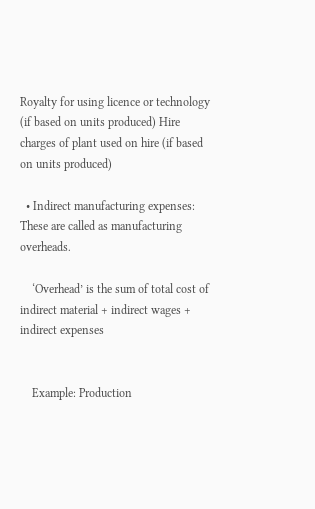Royalty for using licence or technology (if based on units produced) Hire charges of plant used on hire (if based on units produced)

  • Indirect manufacturing expenses: These are called as manufacturing overheads.

    ‘Overhead’ is the sum of total cost of indirect material + indirect wages + indirect expenses


    Example: Production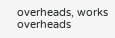overheads, works overheads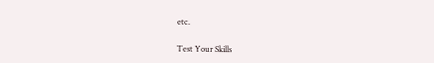etc.

Test Your Skills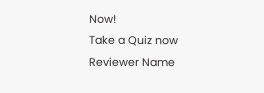Now!
Take a Quiz now
Reviewer Name